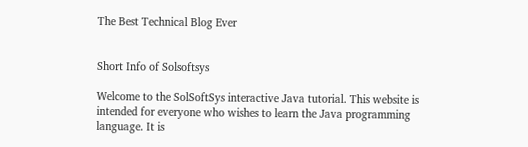The Best Technical Blog Ever


Short Info of Solsoftsys

Welcome to the SolSoftSys interactive Java tutorial. This website is intended for everyone who wishes to learn the Java programming language. It is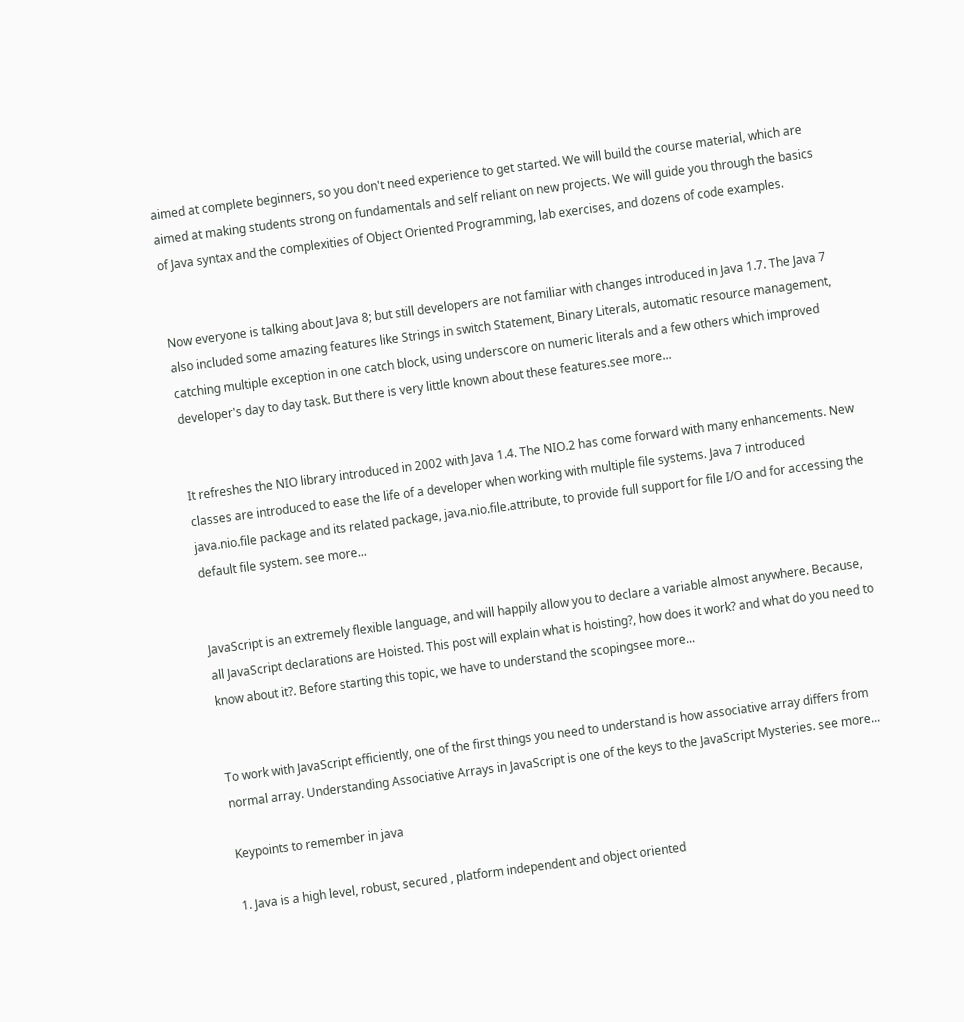aimed at complete beginners, so you don't need experience to get started. We will build the course material, which are aimed at making students strong on fundamentals and self reliant on new projects. We will guide you through the basics of Java syntax and the complexities of Object Oriented Programming, lab exercises, and dozens of code examples.


Now everyone is talking about Java 8; but still developers are not familiar with changes introduced in Java 1.7. The Java 7 also included some amazing features like Strings in switch Statement, Binary Literals, automatic resource management, catching multiple exception in one catch block, using underscore on numeric literals and a few others which improved developer's day to day task. But there is very little known about these features.see more...


It refreshes the NIO library introduced in 2002 with Java 1.4. The NIO.2 has come forward with many enhancements. New classes are introduced to ease the life of a developer when working with multiple file systems. Java 7 introduced java.nio.file package and its related package, java.nio.file.attribute, to provide full support for file I/O and for accessing the default file system. see more...


JavaScript is an extremely flexible language, and will happily allow you to declare a variable almost anywhere. Because, all JavaScript declarations are Hoisted. This post will explain what is hoisting?, how does it work? and what do you need to know about it?. Before starting this topic, we have to understand the scopingsee more...


To work with JavaScript efficiently, one of the first things you need to understand is how associative array differs from normal array. Understanding Associative Arrays in JavaScript is one of the keys to the JavaScript Mysteries. see more...

Keypoints to remember in java

1. Java is a high level, robust, secured , platform independent and object oriented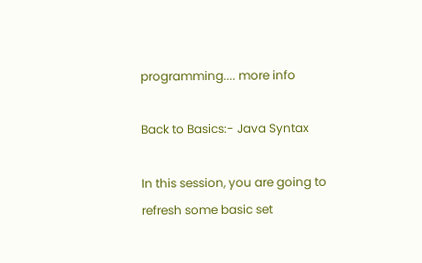programming.... more info

Back to Basics:- Java Syntax

In this session, you are going to refresh some basic set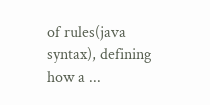of rules(java syntax), defining how a ...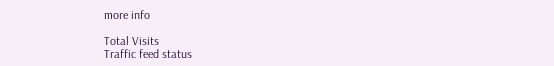more info

Total Visits
Traffic feed status